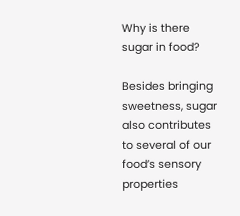Why is there sugar in food?

Besides bringing sweetness, sugar also contributes to several of our food’s sensory properties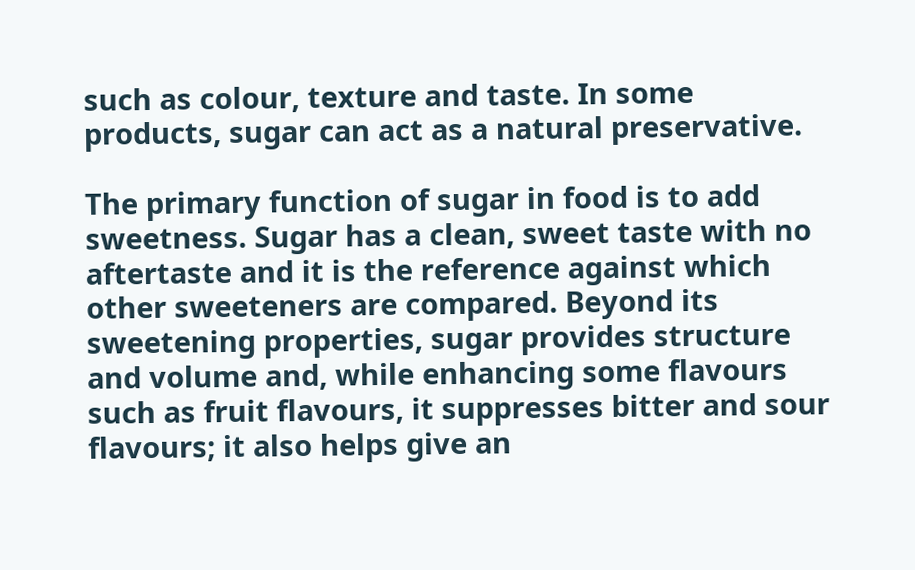such as colour, texture and taste. In some products, sugar can act as a natural preservative.

The primary function of sugar in food is to add sweetness. Sugar has a clean, sweet taste with no aftertaste and it is the reference against which other sweeteners are compared. Beyond its sweetening properties, sugar provides structure and volume and, while enhancing some flavours such as fruit flavours, it suppresses bitter and sour flavours; it also helps give an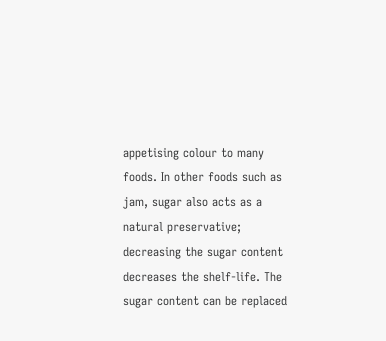appetising colour to many foods. In other foods such as jam, sugar also acts as a natural preservative; decreasing the sugar content decreases the shelf-life. The sugar content can be replaced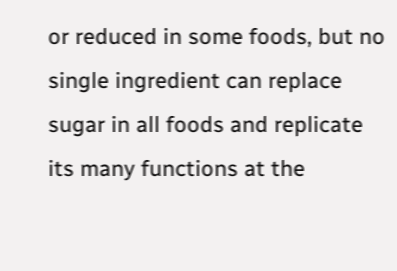or reduced in some foods, but no single ingredient can replace sugar in all foods and replicate its many functions at the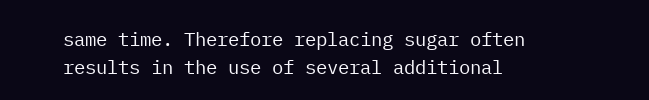same time. Therefore replacing sugar often results in the use of several additional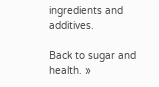ingredients and additives.

Back to sugar and health. »